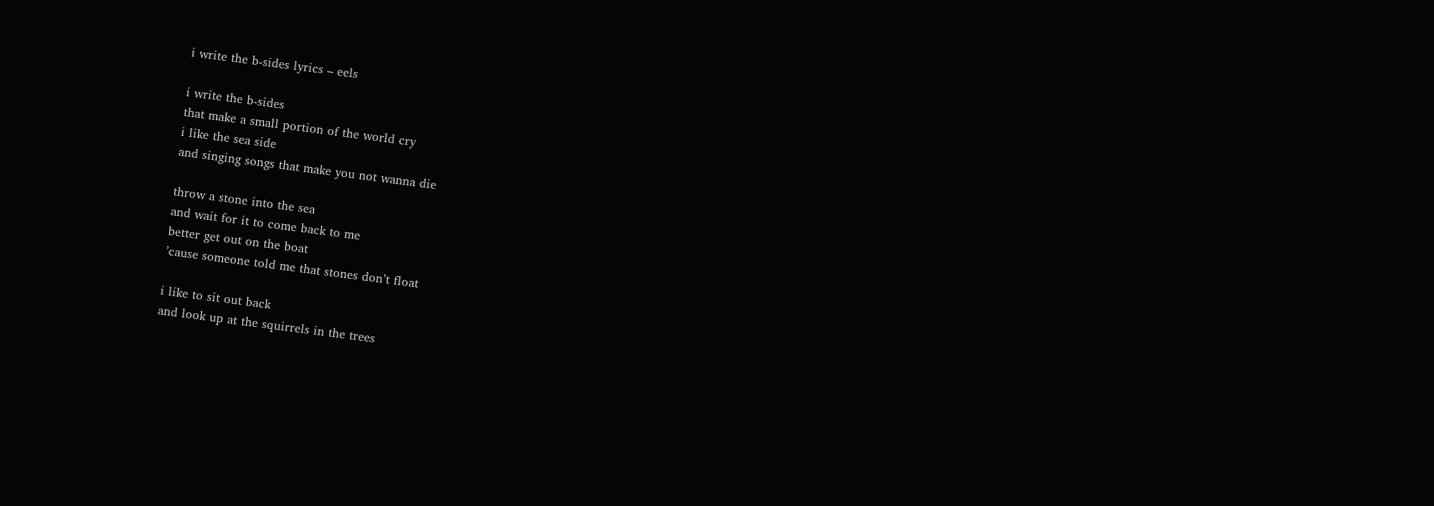i write the b-sides lyrics – eels

i write the b-sides
that make a small portion of the world cry
i like the sea side
and singing songs that make you not wanna die

throw a stone into the sea
and wait for it to come back to me
better get out on the boat
’cause someone told me that stones don’t float

i like to sit out back
and look up at the squirrels in the trees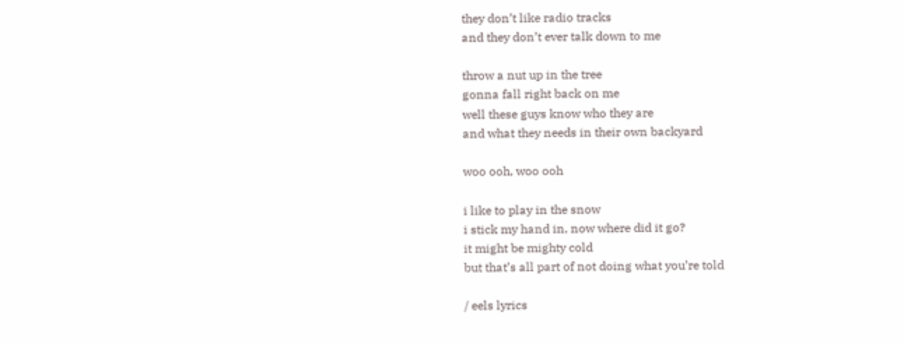they don’t like radio tracks
and they don’t ever talk down to me

throw a nut up in the tree
gonna fall right back on me
well these guys know who they are
and what they needs in their own backyard

woo ooh, woo ooh

i like to play in the snow
i stick my hand in, now where did it go?
it might be mighty cold
but that’s all part of not doing what you’re told

/ eels lyrics